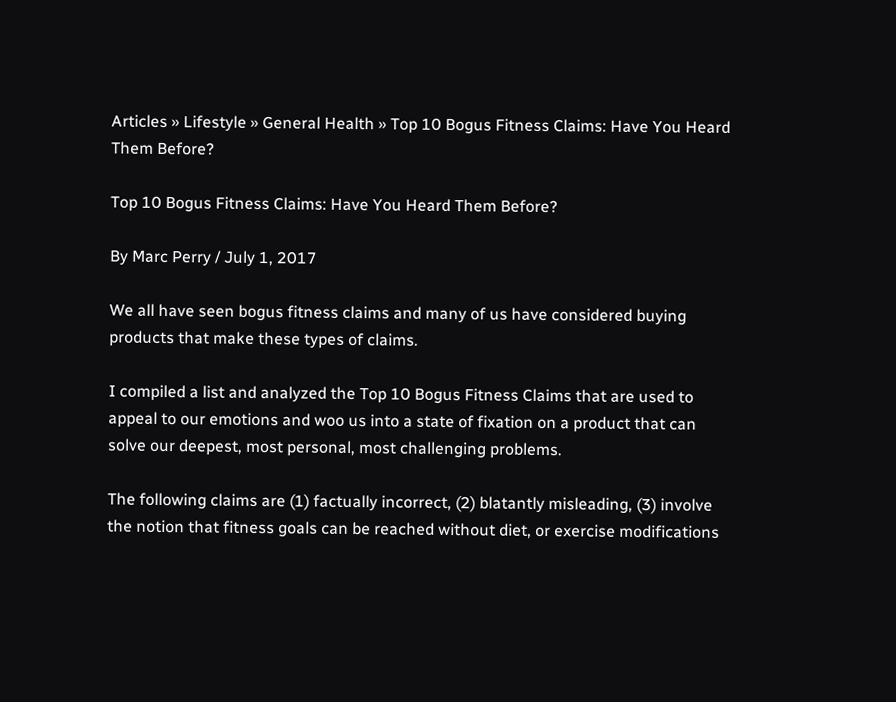Articles » Lifestyle » General Health » Top 10 Bogus Fitness Claims: Have You Heard Them Before?

Top 10 Bogus Fitness Claims: Have You Heard Them Before?

By Marc Perry / July 1, 2017

We all have seen bogus fitness claims and many of us have considered buying products that make these types of claims.

I compiled a list and analyzed the Top 10 Bogus Fitness Claims that are used to appeal to our emotions and woo us into a state of fixation on a product that can solve our deepest, most personal, most challenging problems.

The following claims are (1) factually incorrect, (2) blatantly misleading, (3) involve the notion that fitness goals can be reached without diet, or exercise modifications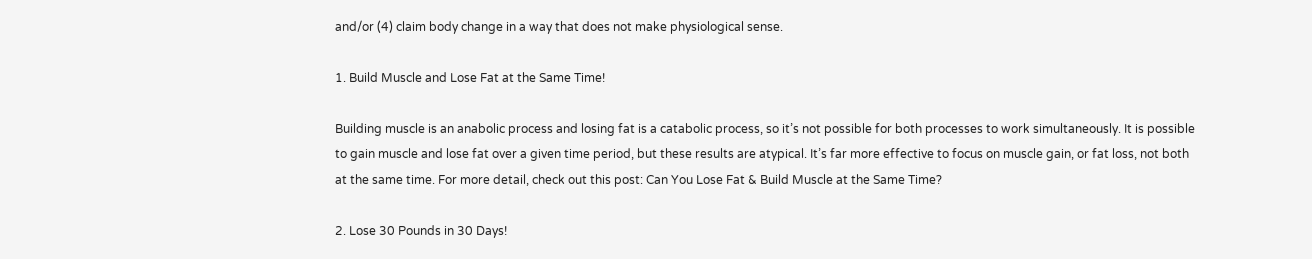and/or (4) claim body change in a way that does not make physiological sense.

1. Build Muscle and Lose Fat at the Same Time!

Building muscle is an anabolic process and losing fat is a catabolic process, so it’s not possible for both processes to work simultaneously. It is possible to gain muscle and lose fat over a given time period, but these results are atypical. It’s far more effective to focus on muscle gain, or fat loss, not both at the same time. For more detail, check out this post: Can You Lose Fat & Build Muscle at the Same Time?

2. Lose 30 Pounds in 30 Days!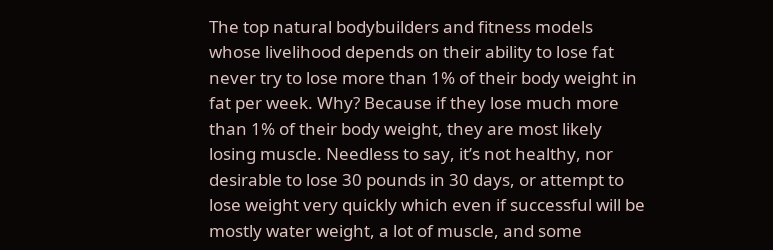The top natural bodybuilders and fitness models whose livelihood depends on their ability to lose fat never try to lose more than 1% of their body weight in fat per week. Why? Because if they lose much more than 1% of their body weight, they are most likely losing muscle. Needless to say, it’s not healthy, nor desirable to lose 30 pounds in 30 days, or attempt to lose weight very quickly which even if successful will be mostly water weight, a lot of muscle, and some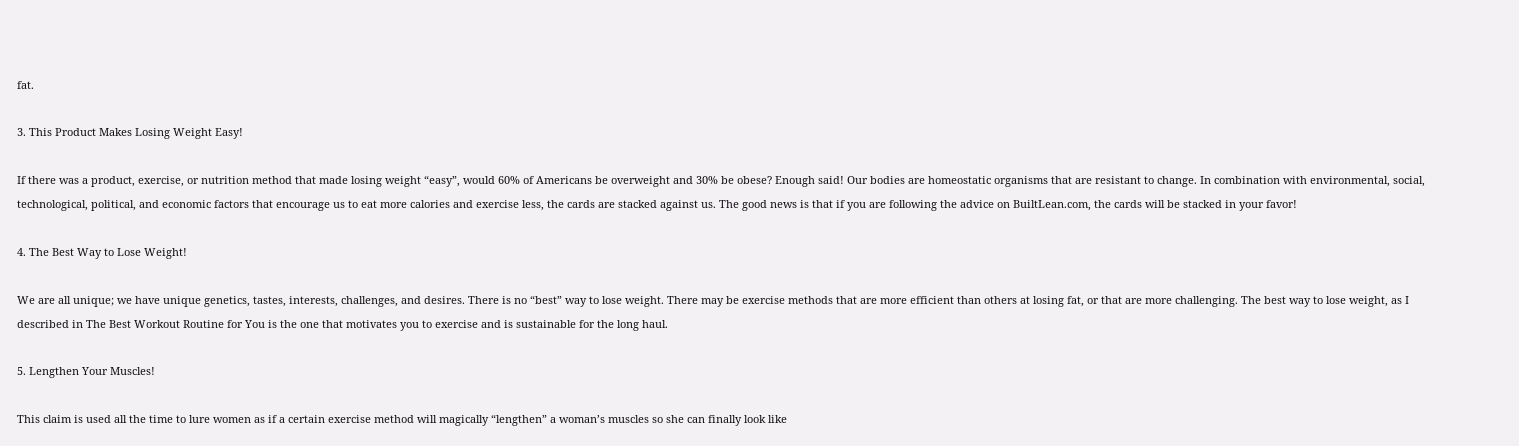fat.

3. This Product Makes Losing Weight Easy!

If there was a product, exercise, or nutrition method that made losing weight “easy”, would 60% of Americans be overweight and 30% be obese? Enough said! Our bodies are homeostatic organisms that are resistant to change. In combination with environmental, social, technological, political, and economic factors that encourage us to eat more calories and exercise less, the cards are stacked against us. The good news is that if you are following the advice on BuiltLean.com, the cards will be stacked in your favor!

4. The Best Way to Lose Weight!

We are all unique; we have unique genetics, tastes, interests, challenges, and desires. There is no “best” way to lose weight. There may be exercise methods that are more efficient than others at losing fat, or that are more challenging. The best way to lose weight, as I described in The Best Workout Routine for You is the one that motivates you to exercise and is sustainable for the long haul.

5. Lengthen Your Muscles!

This claim is used all the time to lure women as if a certain exercise method will magically “lengthen” a woman’s muscles so she can finally look like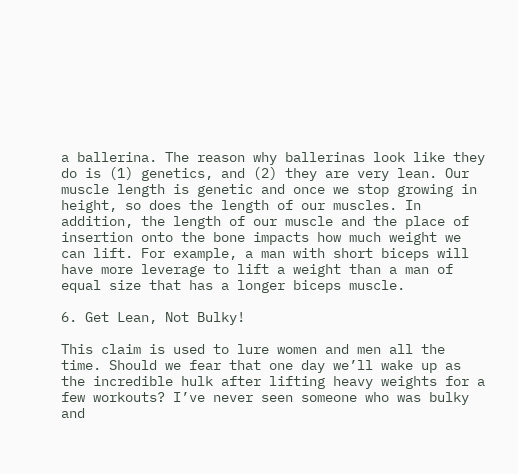a ballerina. The reason why ballerinas look like they do is (1) genetics, and (2) they are very lean. Our muscle length is genetic and once we stop growing in height, so does the length of our muscles. In addition, the length of our muscle and the place of insertion onto the bone impacts how much weight we can lift. For example, a man with short biceps will have more leverage to lift a weight than a man of equal size that has a longer biceps muscle.

6. Get Lean, Not Bulky!

This claim is used to lure women and men all the time. Should we fear that one day we’ll wake up as the incredible hulk after lifting heavy weights for a few workouts? I’ve never seen someone who was bulky and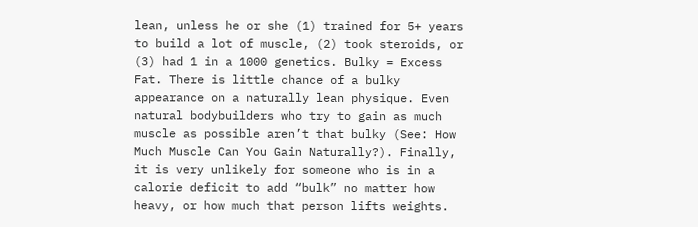lean, unless he or she (1) trained for 5+ years to build a lot of muscle, (2) took steroids, or (3) had 1 in a 1000 genetics. Bulky = Excess Fat. There is little chance of a bulky appearance on a naturally lean physique. Even natural bodybuilders who try to gain as much muscle as possible aren’t that bulky (See: How Much Muscle Can You Gain Naturally?). Finally, it is very unlikely for someone who is in a calorie deficit to add “bulk” no matter how heavy, or how much that person lifts weights.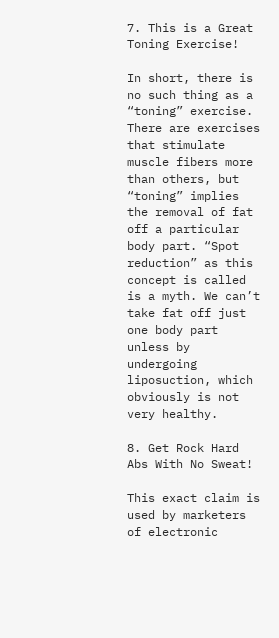7. This is a Great Toning Exercise!

In short, there is no such thing as a “toning” exercise. There are exercises that stimulate muscle fibers more than others, but “toning” implies the removal of fat off a particular body part. “Spot reduction” as this concept is called is a myth. We can’t take fat off just one body part unless by undergoing liposuction, which obviously is not very healthy.

8. Get Rock Hard Abs With No Sweat!

This exact claim is used by marketers of electronic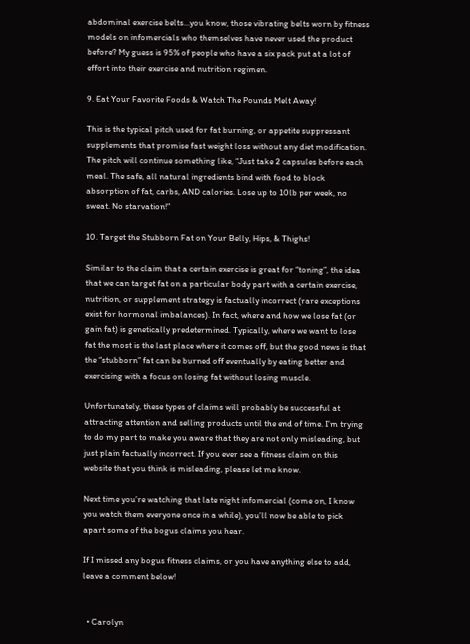abdominal exercise belts…you know, those vibrating belts worn by fitness models on infomercials who themselves have never used the product before? My guess is 95% of people who have a six pack put at a lot of effort into their exercise and nutrition regimen.

9. Eat Your Favorite Foods & Watch The Pounds Melt Away!

This is the typical pitch used for fat burning, or appetite suppressant supplements that promise fast weight loss without any diet modification. The pitch will continue something like, “Just take 2 capsules before each meal. The safe, all natural ingredients bind with food to block absorption of fat, carbs, AND calories. Lose up to 10lb per week, no sweat. No starvation!”

10. Target the Stubborn Fat on Your Belly, Hips, & Thighs!

Similar to the claim that a certain exercise is great for “toning”, the idea that we can target fat on a particular body part with a certain exercise, nutrition, or supplement strategy is factually incorrect (rare exceptions exist for hormonal imbalances). In fact, where and how we lose fat (or gain fat) is genetically predetermined. Typically, where we want to lose fat the most is the last place where it comes off, but the good news is that the “stubborn” fat can be burned off eventually by eating better and exercising with a focus on losing fat without losing muscle.

Unfortunately, these types of claims will probably be successful at attracting attention and selling products until the end of time. I’m trying to do my part to make you aware that they are not only misleading, but just plain factually incorrect. If you ever see a fitness claim on this website that you think is misleading, please let me know.

Next time you’re watching that late night infomercial (come on, I know you watch them everyone once in a while), you’ll now be able to pick apart some of the bogus claims you hear.

If I missed any bogus fitness claims, or you have anything else to add, leave a comment below!


  • Carolyn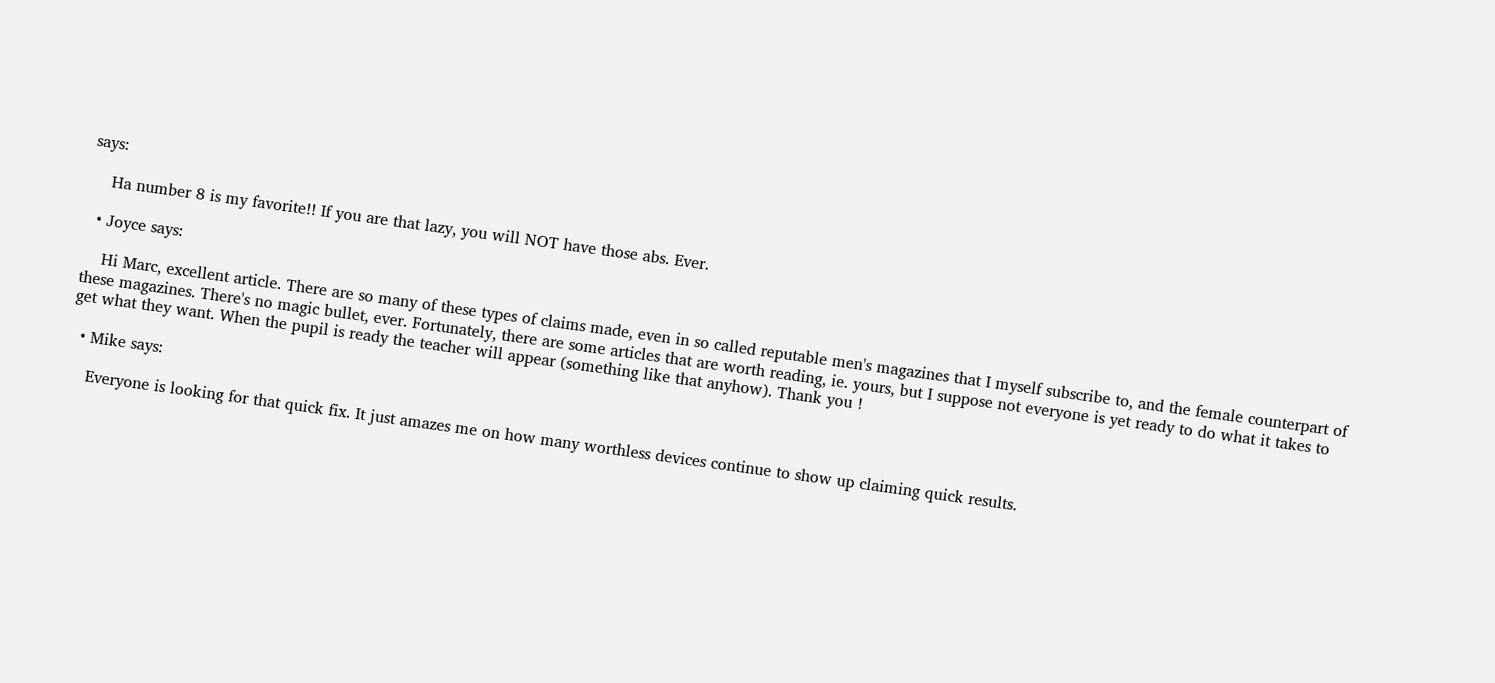says:

    Ha number 8 is my favorite!! If you are that lazy, you will NOT have those abs. Ever.

  • Joyce says:

    Hi Marc, excellent article. There are so many of these types of claims made, even in so called reputable men's magazines that I myself subscribe to, and the female counterpart of these magazines. There's no magic bullet, ever. Fortunately, there are some articles that are worth reading, ie. yours, but I suppose not everyone is yet ready to do what it takes to get what they want. When the pupil is ready the teacher will appear (something like that anyhow). Thank you !

  • Mike says:

    Everyone is looking for that quick fix. It just amazes me on how many worthless devices continue to show up claiming quick results.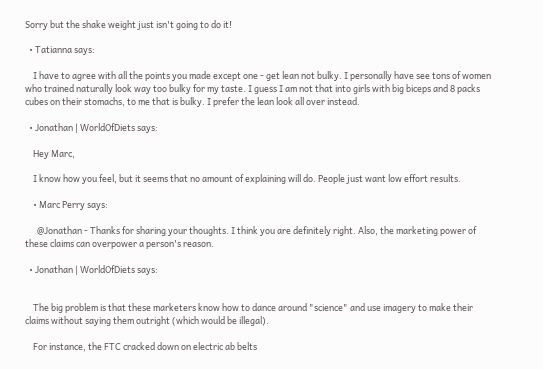Sorry but the shake weight just isn't going to do it!

  • Tatianna says:

    I have to agree with all the points you made except one - get lean not bulky. I personally have see tons of women who trained naturally look way too bulky for my taste. I guess I am not that into girls with big biceps and 8 packs cubes on their stomachs, to me that is bulky. I prefer the lean look all over instead.

  • Jonathan | WorldOfDiets says:

    Hey Marc,

    I know how you feel, but it seems that no amount of explaining will do. People just want low effort results.

    • Marc Perry says:

      @Jonathan - Thanks for sharing your thoughts. I think you are definitely right. Also, the marketing power of these claims can overpower a person's reason.

  • Jonathan | WorldOfDiets says:


    The big problem is that these marketers know how to dance around "science" and use imagery to make their claims without saying them outright (which would be illegal).

    For instance, the FTC cracked down on electric ab belts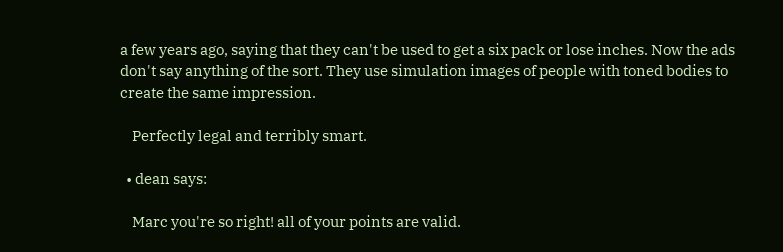a few years ago, saying that they can't be used to get a six pack or lose inches. Now the ads don't say anything of the sort. They use simulation images of people with toned bodies to create the same impression.

    Perfectly legal and terribly smart.

  • dean says:

    Marc you're so right! all of your points are valid.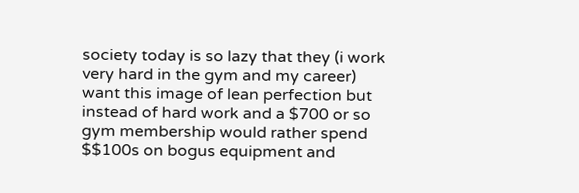society today is so lazy that they (i work very hard in the gym and my career) want this image of lean perfection but instead of hard work and a $700 or so gym membership would rather spend $$100s on bogus equipment and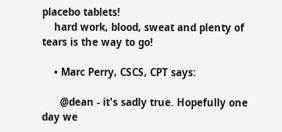placebo tablets!
    hard work, blood, sweat and plenty of tears is the way to go!

    • Marc Perry, CSCS, CPT says:

      @dean - it's sadly true. Hopefully one day we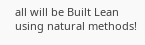all will be Built Lean using natural methods!